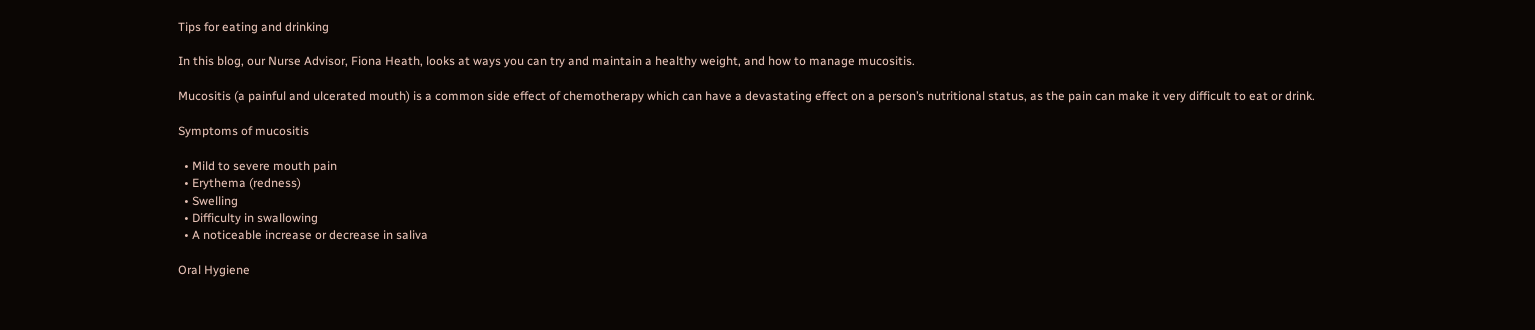Tips for eating and drinking

In this blog, our Nurse Advisor, Fiona Heath, looks at ways you can try and maintain a healthy weight, and how to manage mucositis.

Mucositis (a painful and ulcerated mouth) is a common side effect of chemotherapy which can have a devastating effect on a person’s nutritional status, as the pain can make it very difficult to eat or drink.

Symptoms of mucositis

  • Mild to severe mouth pain
  • Erythema (redness)
  • Swelling
  • Difficulty in swallowing
  • A noticeable increase or decrease in saliva

Oral Hygiene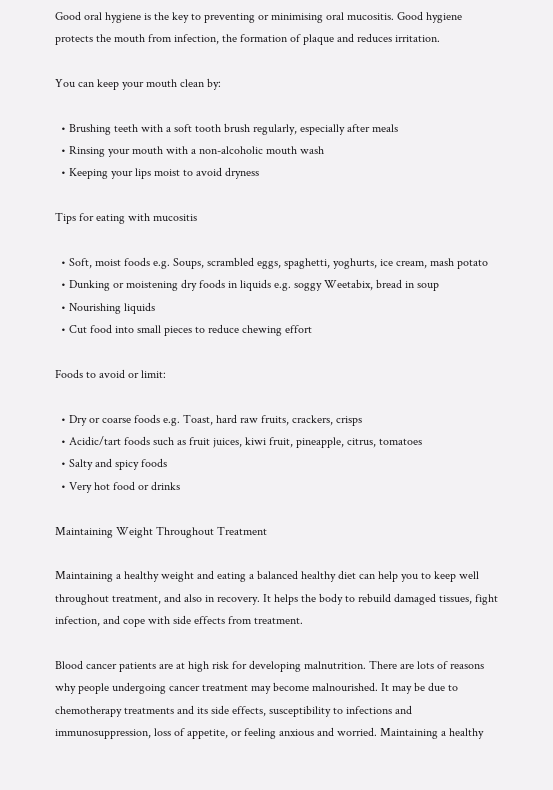Good oral hygiene is the key to preventing or minimising oral mucositis. Good hygiene protects the mouth from infection, the formation of plaque and reduces irritation.

You can keep your mouth clean by:

  • Brushing teeth with a soft tooth brush regularly, especially after meals
  • Rinsing your mouth with a non-alcoholic mouth wash
  • Keeping your lips moist to avoid dryness

Tips for eating with mucositis

  • Soft, moist foods e.g. Soups, scrambled eggs, spaghetti, yoghurts, ice cream, mash potato
  • Dunking or moistening dry foods in liquids e.g. soggy Weetabix, bread in soup
  • Nourishing liquids
  • Cut food into small pieces to reduce chewing effort

Foods to avoid or limit:

  • Dry or coarse foods e.g. Toast, hard raw fruits, crackers, crisps
  • Acidic/tart foods such as fruit juices, kiwi fruit, pineapple, citrus, tomatoes
  • Salty and spicy foods
  • Very hot food or drinks

Maintaining Weight Throughout Treatment

Maintaining a healthy weight and eating a balanced healthy diet can help you to keep well throughout treatment, and also in recovery. It helps the body to rebuild damaged tissues, fight infection, and cope with side effects from treatment.

Blood cancer patients are at high risk for developing malnutrition. There are lots of reasons why people undergoing cancer treatment may become malnourished. It may be due to chemotherapy treatments and its side effects, susceptibility to infections and immunosuppression, loss of appetite, or feeling anxious and worried. Maintaining a healthy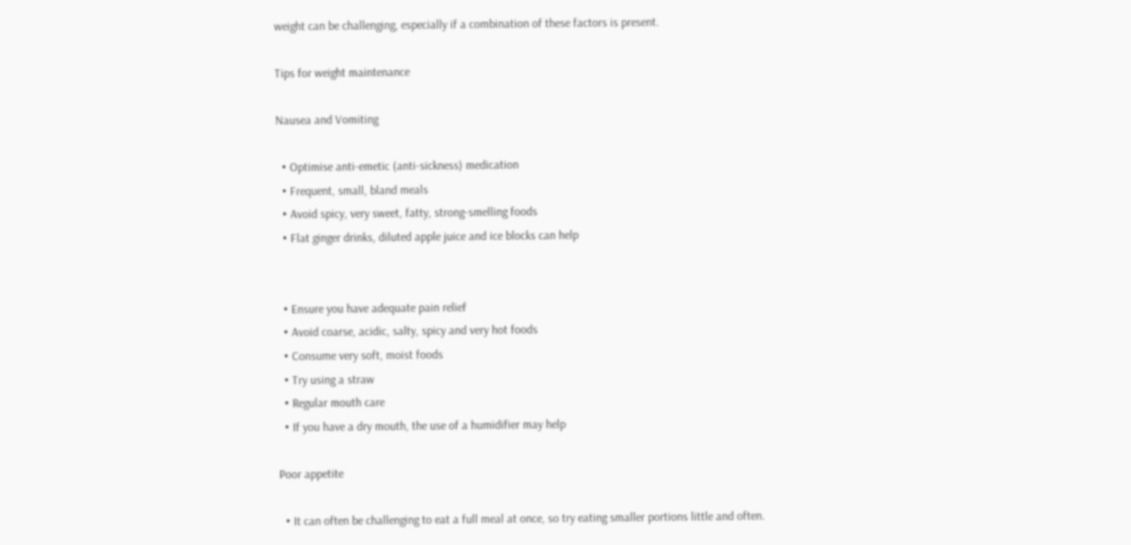weight can be challenging, especially if a combination of these factors is present.

Tips for weight maintenance

Nausea and Vomiting

  • Optimise anti-emetic (anti-sickness) medication
  • Frequent, small, bland meals
  • Avoid spicy, very sweet, fatty, strong-smelling foods
  • Flat ginger drinks, diluted apple juice and ice blocks can help


  • Ensure you have adequate pain relief
  • Avoid coarse, acidic, salty, spicy and very hot foods
  • Consume very soft, moist foods
  • Try using a straw
  • Regular mouth care
  • If you have a dry mouth, the use of a humidifier may help

Poor appetite

  • It can often be challenging to eat a full meal at once, so try eating smaller portions little and often.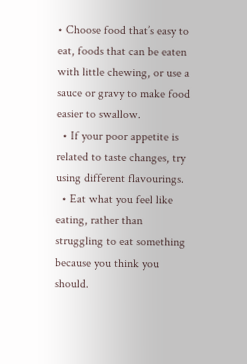• Choose food that’s easy to eat, foods that can be eaten with little chewing, or use a sauce or gravy to make food easier to swallow.
  • If your poor appetite is related to taste changes, try using different flavourings.
  • Eat what you feel like eating, rather than struggling to eat something because you think you should.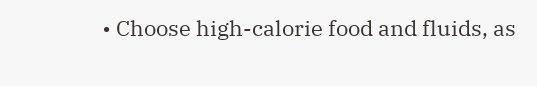• Choose high-calorie food and fluids, as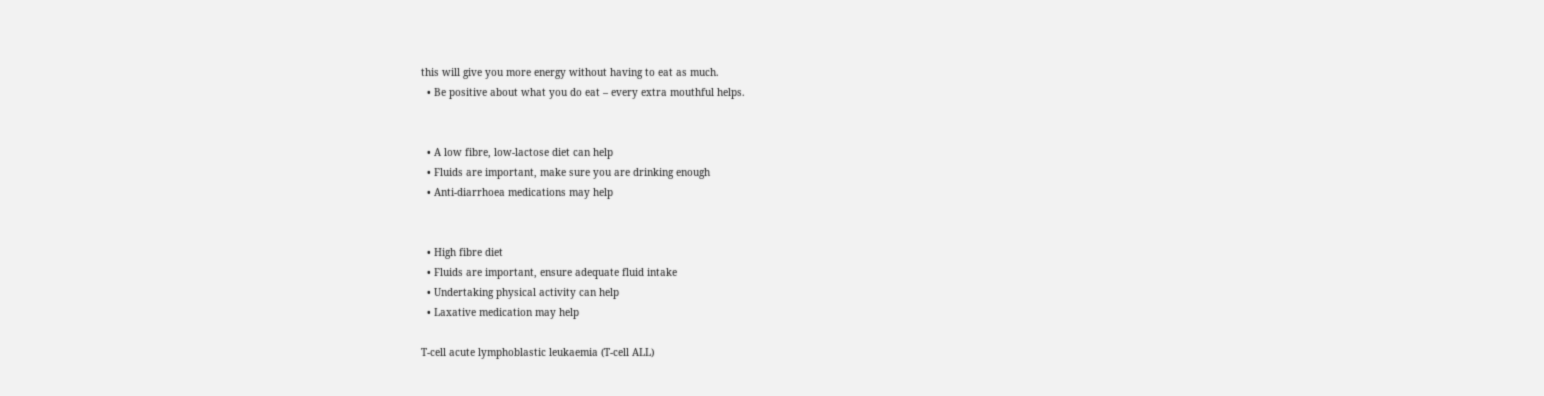this will give you more energy without having to eat as much.
  • Be positive about what you do eat – every extra mouthful helps.


  • A low fibre, low-lactose diet can help
  • Fluids are important, make sure you are drinking enough
  • Anti-diarrhoea medications may help


  • High fibre diet
  • Fluids are important, ensure adequate fluid intake
  • Undertaking physical activity can help
  • Laxative medication may help

T-cell acute lymphoblastic leukaemia (T-cell ALL)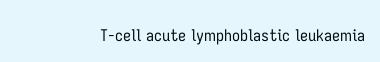T-cell acute lymphoblastic leukaemia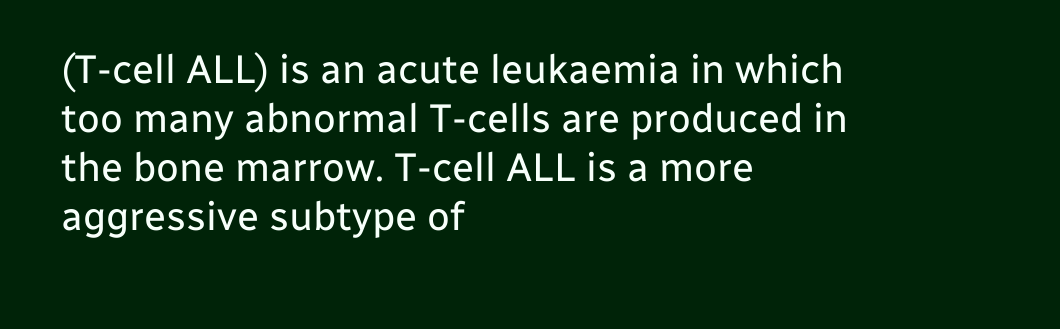(T-cell ALL) is an acute leukaemia in which too many abnormal T-cells are produced in the bone marrow. T-cell ALL is a more aggressive subtype of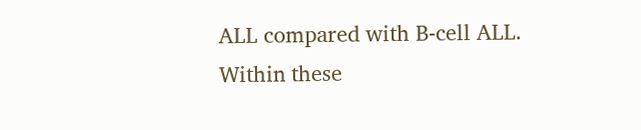ALL compared with B-cell ALL. Within these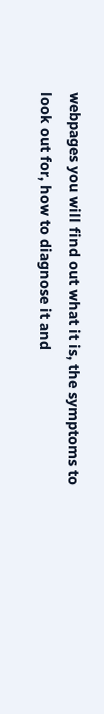webpages you will find out what it is, the symptoms to look out for, how to diagnose it and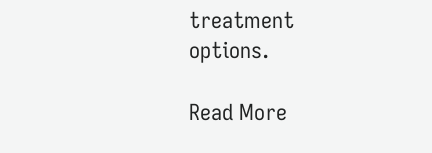treatment options.

Read More